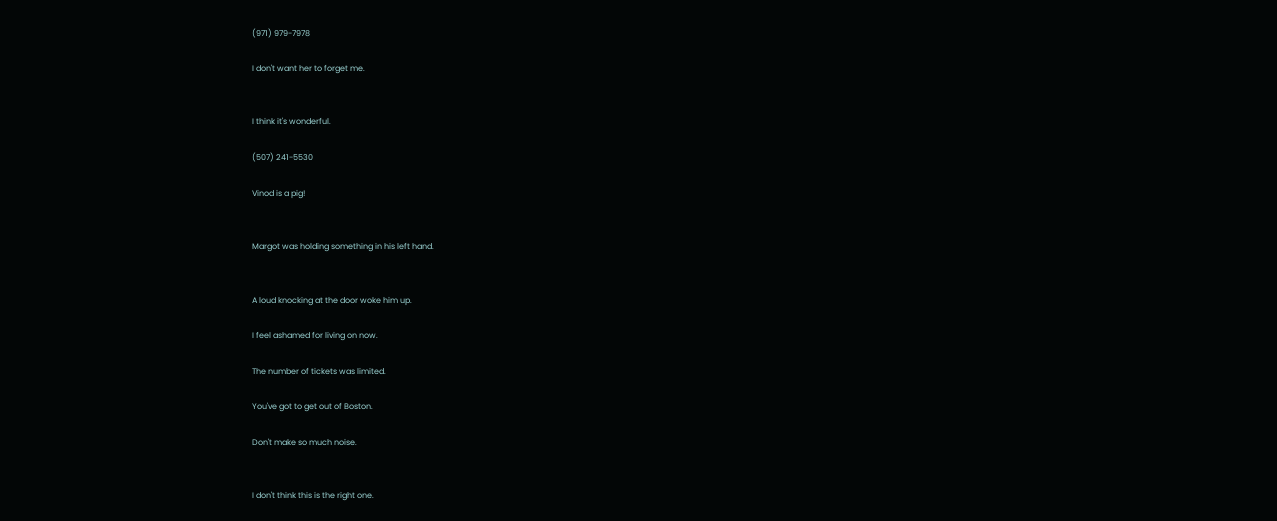(971) 979-7978

I don't want her to forget me.


I think it's wonderful.

(507) 241-5530

Vinod is a pig!


Margot was holding something in his left hand.


A loud knocking at the door woke him up.

I feel ashamed for living on now.

The number of tickets was limited.

You've got to get out of Boston.

Don't make so much noise.


I don't think this is the right one.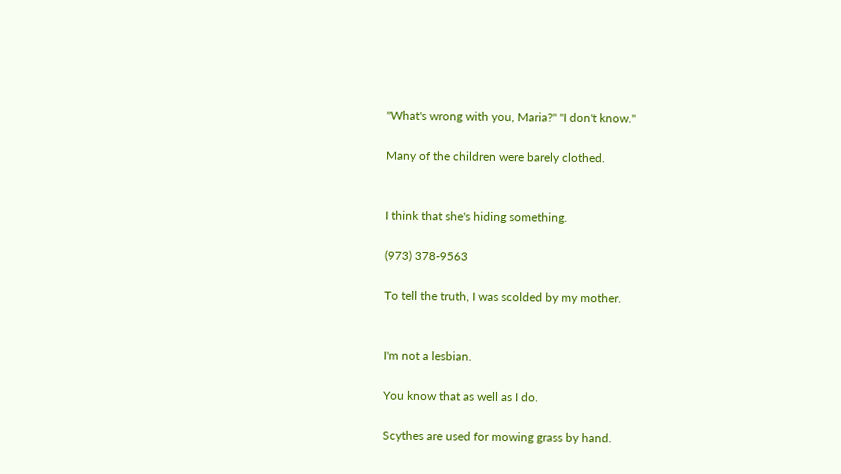"What's wrong with you, Maria?" "I don't know."

Many of the children were barely clothed.


I think that she's hiding something.

(973) 378-9563

To tell the truth, I was scolded by my mother.


I'm not a lesbian.

You know that as well as I do.

Scythes are used for mowing grass by hand.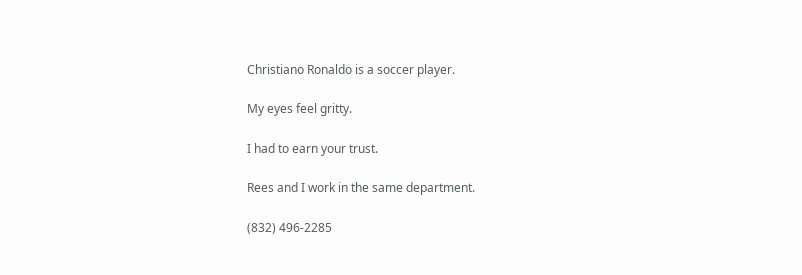Christiano Ronaldo is a soccer player.

My eyes feel gritty.

I had to earn your trust.

Rees and I work in the same department.

(832) 496-2285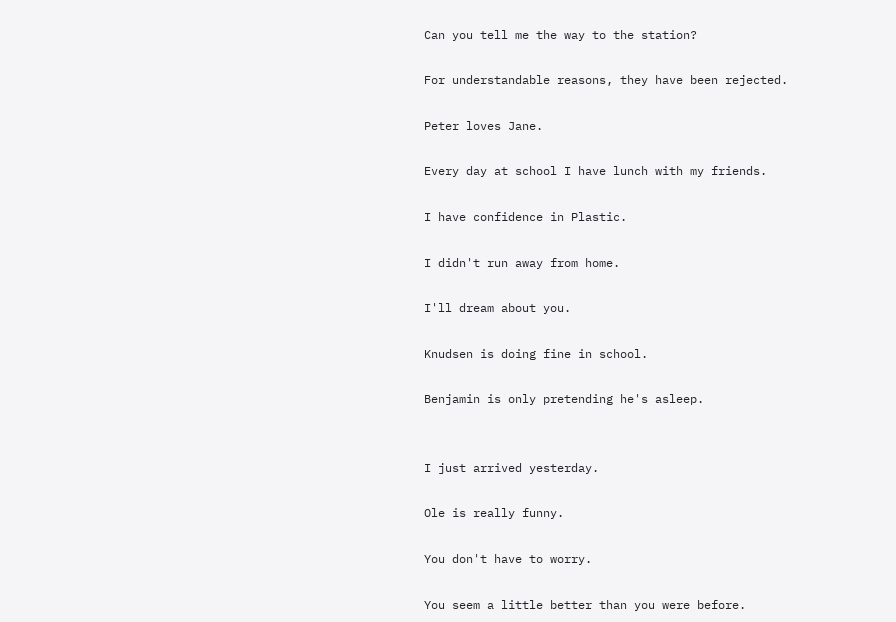Can you tell me the way to the station?

For understandable reasons, they have been rejected.

Peter loves Jane.

Every day at school I have lunch with my friends.

I have confidence in Plastic.

I didn't run away from home.

I'll dream about you.

Knudsen is doing fine in school.

Benjamin is only pretending he's asleep.


I just arrived yesterday.

Ole is really funny.

You don't have to worry.

You seem a little better than you were before.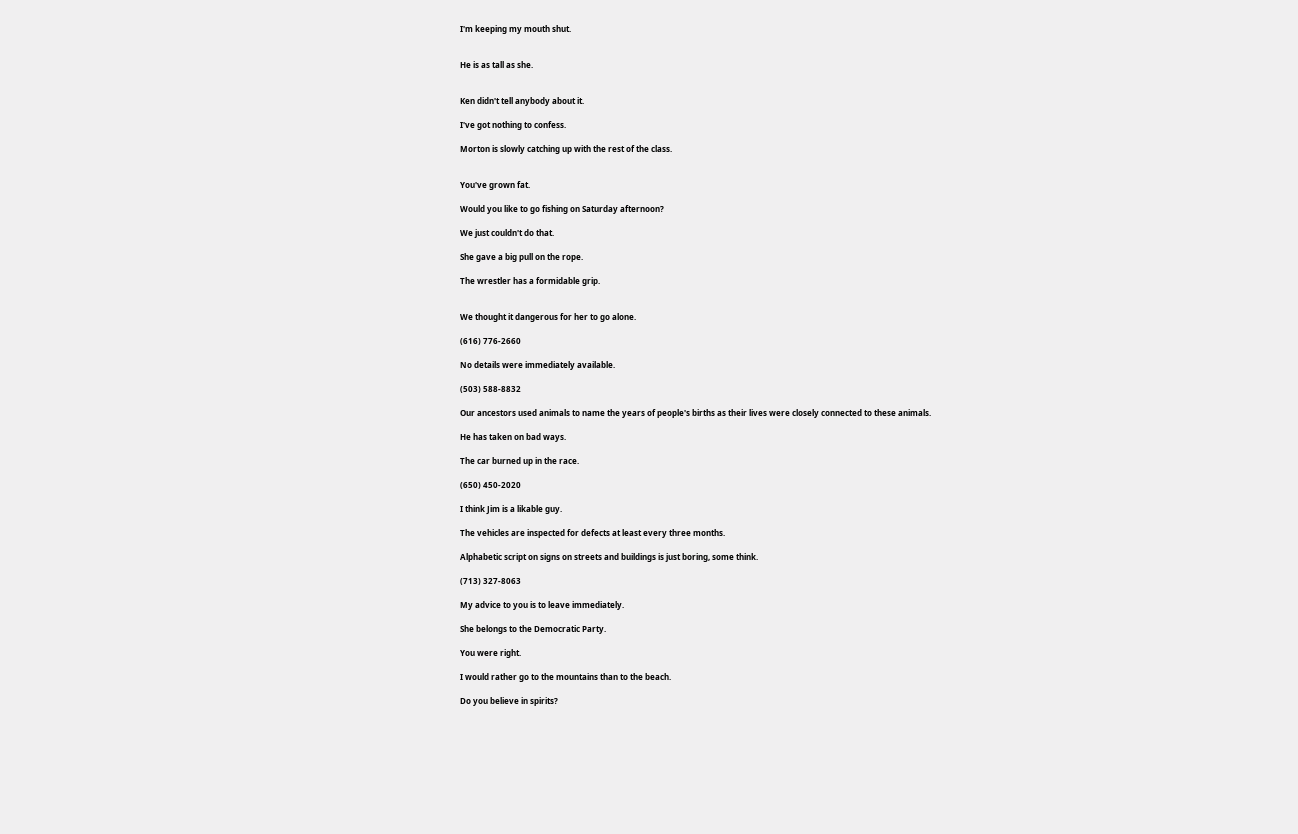I'm keeping my mouth shut.


He is as tall as she.


Ken didn't tell anybody about it.

I've got nothing to confess.

Morton is slowly catching up with the rest of the class.


You've grown fat.

Would you like to go fishing on Saturday afternoon?

We just couldn't do that.

She gave a big pull on the rope.

The wrestler has a formidable grip.


We thought it dangerous for her to go alone.

(616) 776-2660

No details were immediately available.

(503) 588-8832

Our ancestors used animals to name the years of people's births as their lives were closely connected to these animals.

He has taken on bad ways.

The car burned up in the race.

(650) 450-2020

I think Jim is a likable guy.

The vehicles are inspected for defects at least every three months.

Alphabetic script on signs on streets and buildings is just boring, some think.

(713) 327-8063

My advice to you is to leave immediately.

She belongs to the Democratic Party.

You were right.

I would rather go to the mountains than to the beach.

Do you believe in spirits?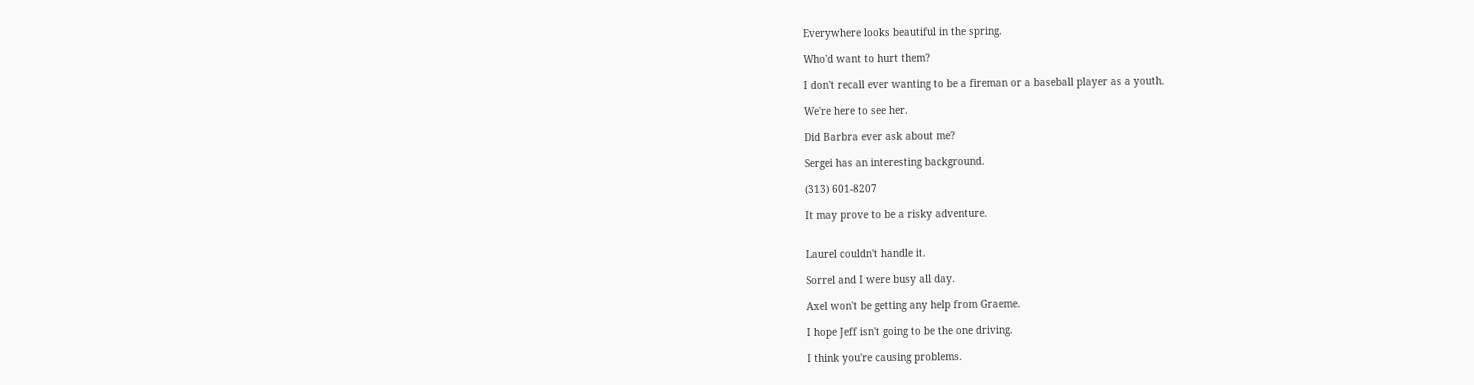Everywhere looks beautiful in the spring.

Who'd want to hurt them?

I don't recall ever wanting to be a fireman or a baseball player as a youth.

We're here to see her.

Did Barbra ever ask about me?

Sergei has an interesting background.

(313) 601-8207

It may prove to be a risky adventure.


Laurel couldn't handle it.

Sorrel and I were busy all day.

Axel won't be getting any help from Graeme.

I hope Jeff isn't going to be the one driving.

I think you're causing problems.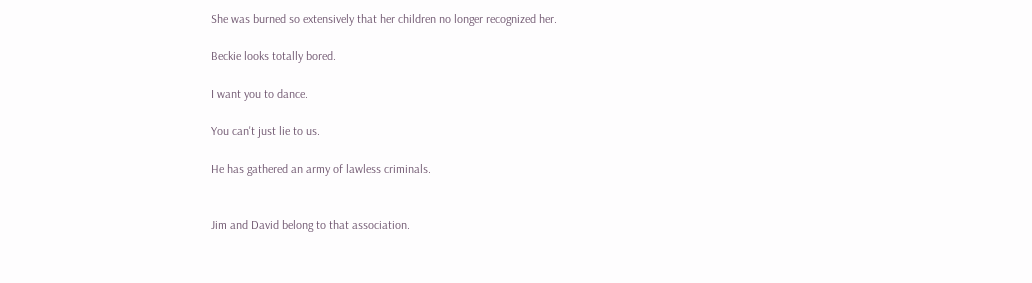She was burned so extensively that her children no longer recognized her.

Beckie looks totally bored.

I want you to dance.

You can't just lie to us.

He has gathered an army of lawless criminals.


Jim and David belong to that association.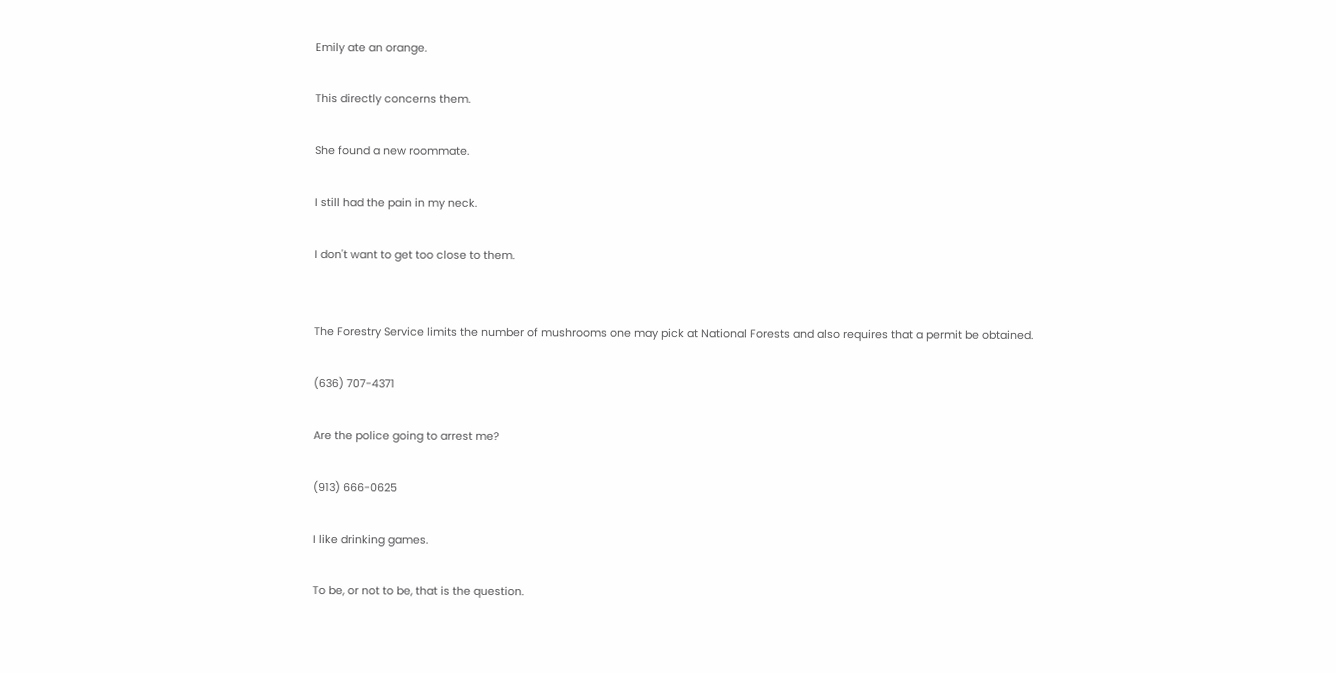Emily ate an orange.

This directly concerns them.

She found a new roommate.

I still had the pain in my neck.

I don't want to get too close to them.


The Forestry Service limits the number of mushrooms one may pick at National Forests and also requires that a permit be obtained.

(636) 707-4371

Are the police going to arrest me?

(913) 666-0625

I like drinking games.

To be, or not to be, that is the question.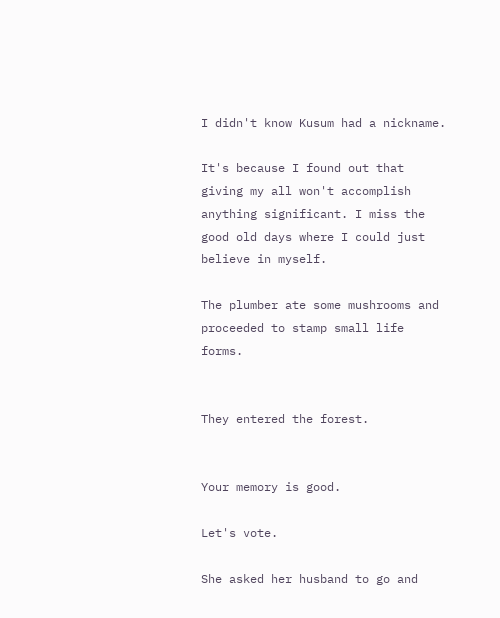I didn't know Kusum had a nickname.

It's because I found out that giving my all won't accomplish anything significant. I miss the good old days where I could just believe in myself.

The plumber ate some mushrooms and proceeded to stamp small life forms.


They entered the forest.


Your memory is good.

Let's vote.

She asked her husband to go and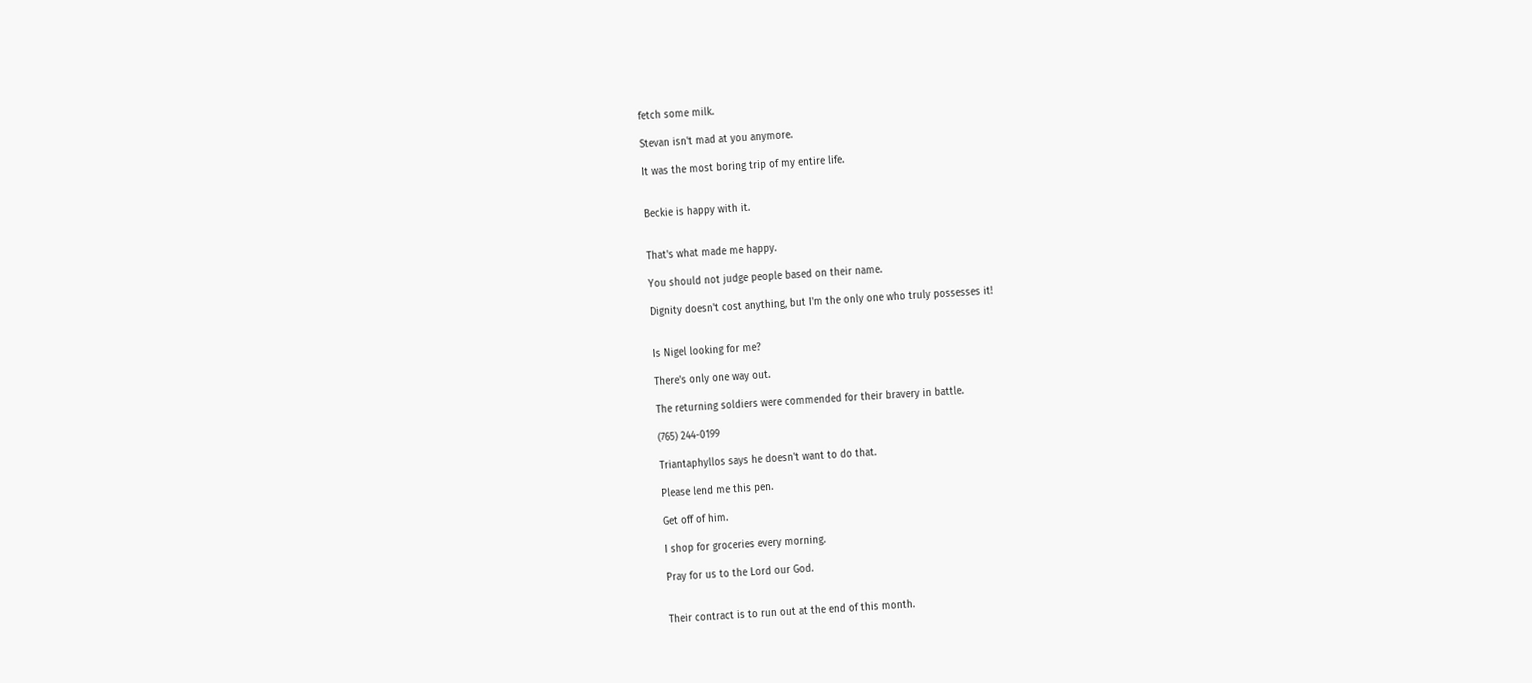fetch some milk.

Stevan isn't mad at you anymore.

It was the most boring trip of my entire life.


Beckie is happy with it.


That's what made me happy.

You should not judge people based on their name.

Dignity doesn't cost anything, but I'm the only one who truly possesses it!


Is Nigel looking for me?

There's only one way out.

The returning soldiers were commended for their bravery in battle.

(765) 244-0199

Triantaphyllos says he doesn't want to do that.

Please lend me this pen.

Get off of him.

I shop for groceries every morning.

Pray for us to the Lord our God.


Their contract is to run out at the end of this month.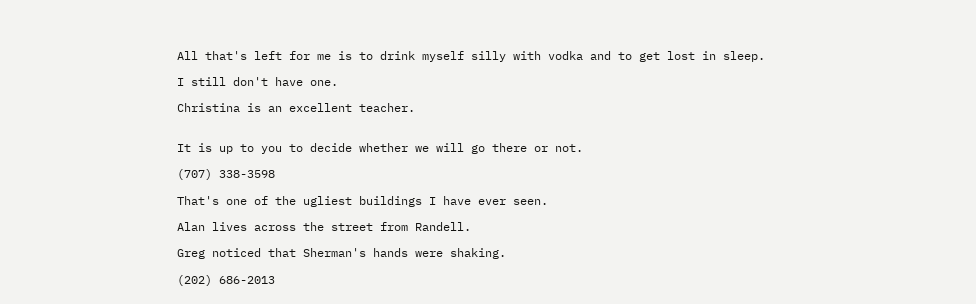All that's left for me is to drink myself silly with vodka and to get lost in sleep.

I still don't have one.

Christina is an excellent teacher.


It is up to you to decide whether we will go there or not.

(707) 338-3598

That's one of the ugliest buildings I have ever seen.

Alan lives across the street from Randell.

Greg noticed that Sherman's hands were shaking.

(202) 686-2013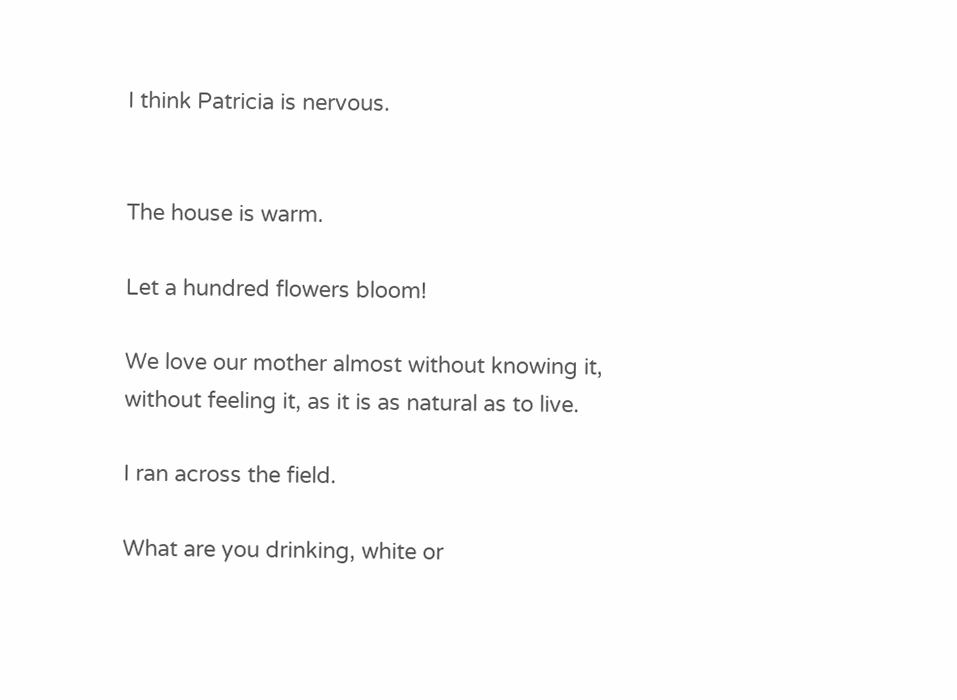I think Patricia is nervous.


The house is warm.

Let a hundred flowers bloom!

We love our mother almost without knowing it, without feeling it, as it is as natural as to live.

I ran across the field.

What are you drinking, white or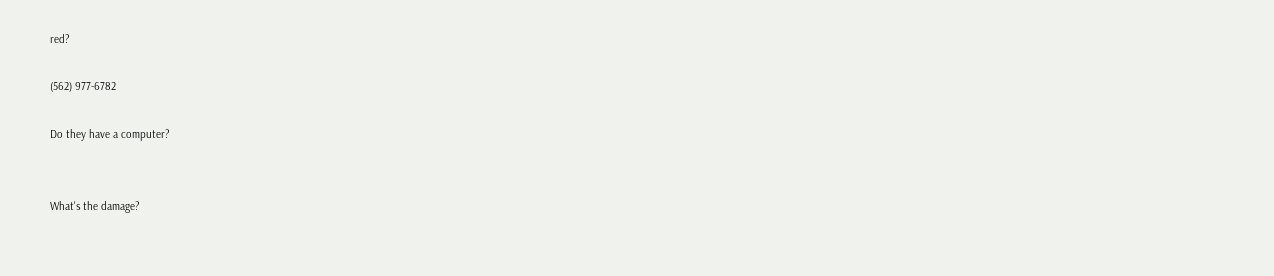red?

(562) 977-6782

Do they have a computer?


What's the damage?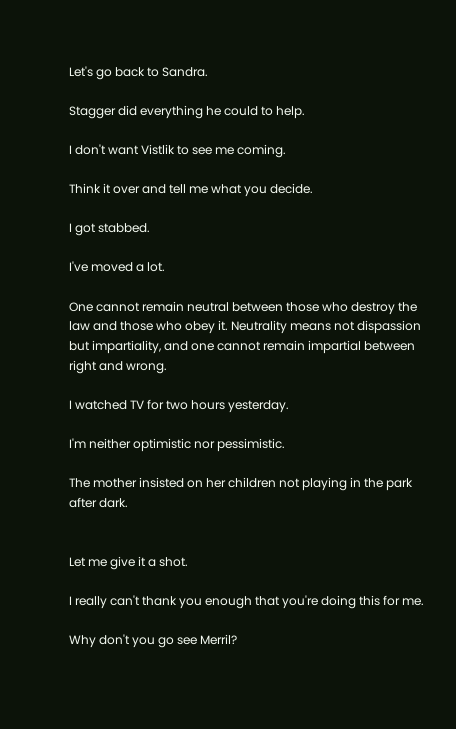Let's go back to Sandra.

Stagger did everything he could to help.

I don't want Vistlik to see me coming.

Think it over and tell me what you decide.

I got stabbed.

I've moved a lot.

One cannot remain neutral between those who destroy the law and those who obey it. Neutrality means not dispassion but impartiality, and one cannot remain impartial between right and wrong.

I watched TV for two hours yesterday.

I'm neither optimistic nor pessimistic.

The mother insisted on her children not playing in the park after dark.


Let me give it a shot.

I really can't thank you enough that you're doing this for me.

Why don't you go see Merril?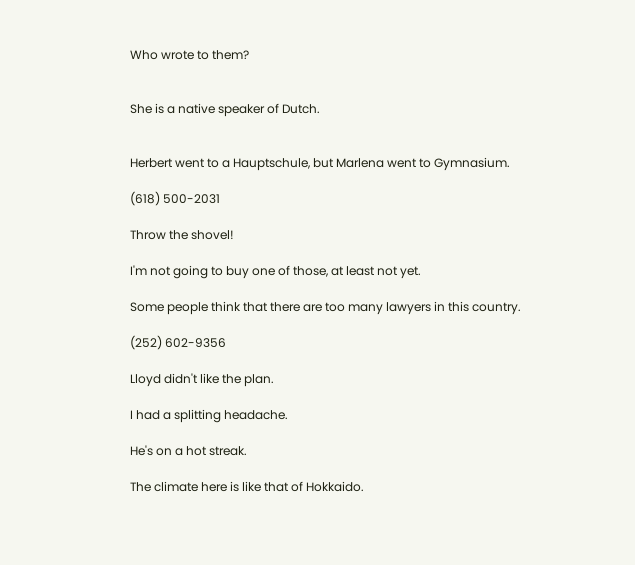Who wrote to them?


She is a native speaker of Dutch.


Herbert went to a Hauptschule, but Marlena went to Gymnasium.

(618) 500-2031

Throw the shovel!

I'm not going to buy one of those, at least not yet.

Some people think that there are too many lawyers in this country.

(252) 602-9356

Lloyd didn't like the plan.

I had a splitting headache.

He's on a hot streak.

The climate here is like that of Hokkaido.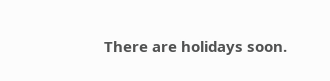There are holidays soon.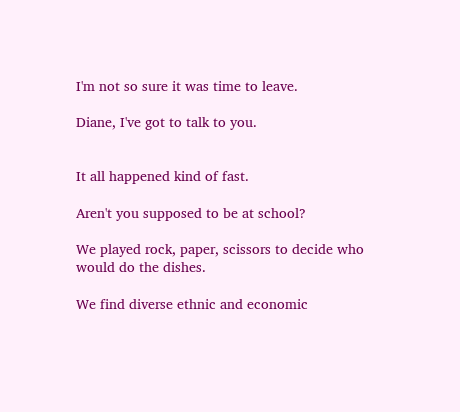I'm not so sure it was time to leave.

Diane, I've got to talk to you.


It all happened kind of fast.

Aren't you supposed to be at school?

We played rock, paper, scissors to decide who would do the dishes.

We find diverse ethnic and economic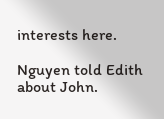interests here.

Nguyen told Edith about John.